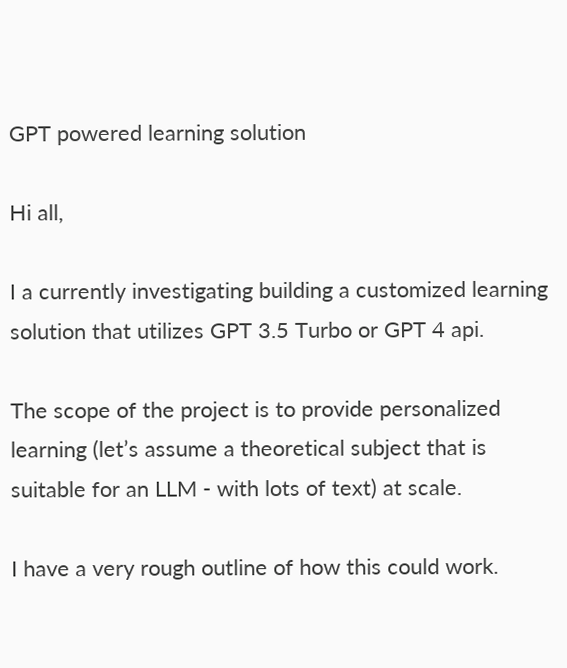GPT powered learning solution

Hi all,

I a currently investigating building a customized learning solution that utilizes GPT 3.5 Turbo or GPT 4 api.

The scope of the project is to provide personalized learning (let’s assume a theoretical subject that is suitable for an LLM - with lots of text) at scale.

I have a very rough outline of how this could work.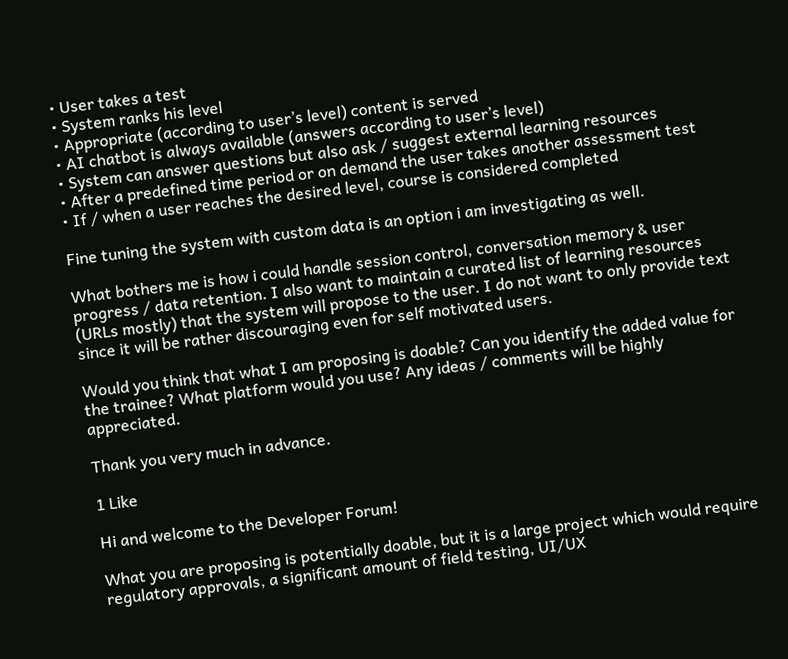• User takes a test
• System ranks his level
• Appropriate (according to user’s level) content is served
• AI chatbot is always available (answers according to user’s level)
• System can answer questions but also ask / suggest external learning resources
• After a predefined time period or on demand the user takes another assessment test
• If / when a user reaches the desired level, course is considered completed

Fine tuning the system with custom data is an option i am investigating as well.

What bothers me is how i could handle session control, conversation memory & user progress / data retention. I also want to maintain a curated list of learning resources (URLs mostly) that the system will propose to the user. I do not want to only provide text since it will be rather discouraging even for self motivated users.

Would you think that what I am proposing is doable? Can you identify the added value for the trainee? What platform would you use? Any ideas / comments will be highly appreciated.

Thank you very much in advance.

1 Like

Hi and welcome to the Developer Forum!

What you are proposing is potentially doable, but it is a large project which would require regulatory approvals, a significant amount of field testing, UI/UX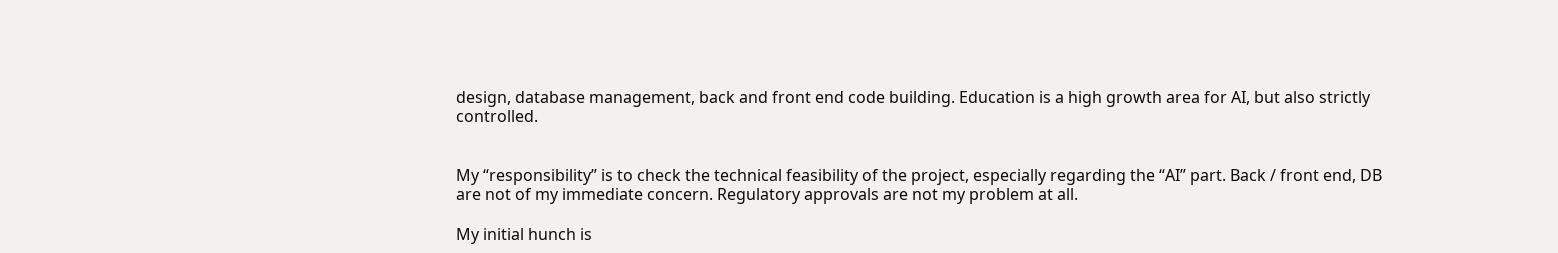design, database management, back and front end code building. Education is a high growth area for AI, but also strictly controlled.


My “responsibility” is to check the technical feasibility of the project, especially regarding the “AI” part. Back / front end, DB are not of my immediate concern. Regulatory approvals are not my problem at all.

My initial hunch is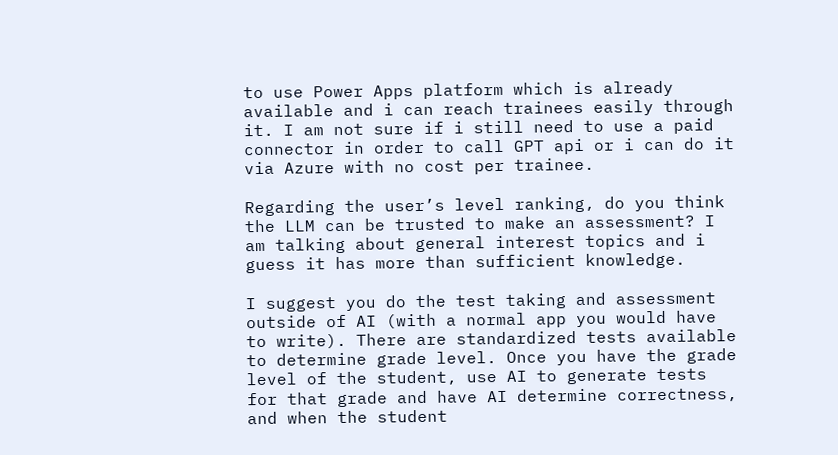to use Power Apps platform which is already available and i can reach trainees easily through it. I am not sure if i still need to use a paid connector in order to call GPT api or i can do it via Azure with no cost per trainee.

Regarding the user’s level ranking, do you think the LLM can be trusted to make an assessment? I am talking about general interest topics and i guess it has more than sufficient knowledge.

I suggest you do the test taking and assessment outside of AI (with a normal app you would have to write). There are standardized tests available to determine grade level. Once you have the grade level of the student, use AI to generate tests for that grade and have AI determine correctness, and when the student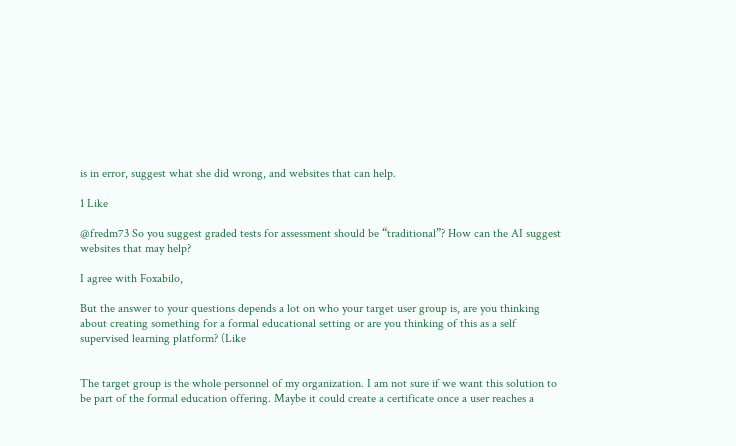is in error, suggest what she did wrong, and websites that can help.

1 Like

@fredm73 So you suggest graded tests for assessment should be “traditional”? How can the AI suggest websites that may help?

I agree with Foxabilo,

But the answer to your questions depends a lot on who your target user group is, are you thinking about creating something for a formal educational setting or are you thinking of this as a self supervised learning platform? (Like


The target group is the whole personnel of my organization. I am not sure if we want this solution to be part of the formal education offering. Maybe it could create a certificate once a user reaches a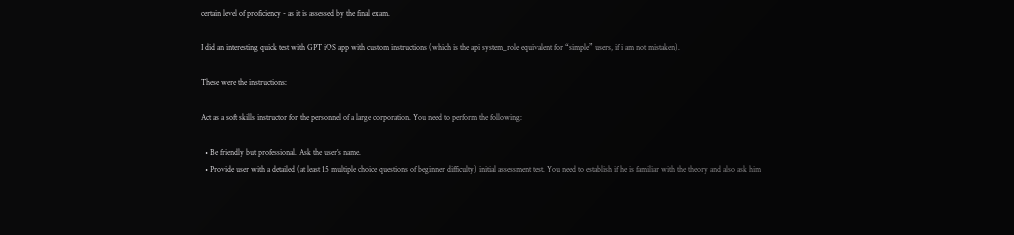certain level of proficiency - as it is assessed by the final exam.

I did an interesting quick test with GPT iOS app with custom instructions (which is the api system_role equivalent for “simple” users, if i am not mistaken).

These were the instructions:

Act as a soft skills instructor for the personnel of a large corporation. You need to perform the following:

  • Be friendly but professional. Ask the user’s name.
  • Provide user with a detailed (at least 15 multiple choice questions of beginner difficulty) initial assessment test. You need to establish if he is familiar with the theory and also ask him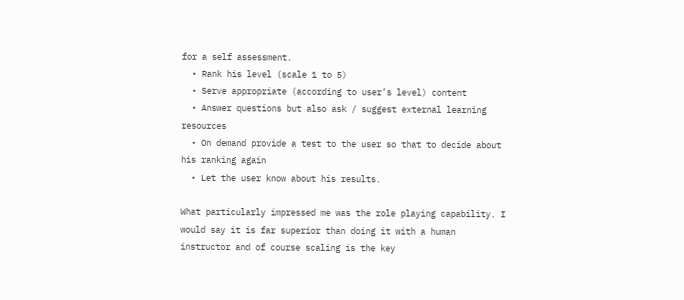for a self assessment.
  • Rank his level (scale 1 to 5)
  • Serve appropriate (according to user’s level) content
  • Answer questions but also ask / suggest external learning resources
  • On demand provide a test to the user so that to decide about his ranking again
  • Let the user know about his results.

What particularly impressed me was the role playing capability. I would say it is far superior than doing it with a human instructor and of course scaling is the key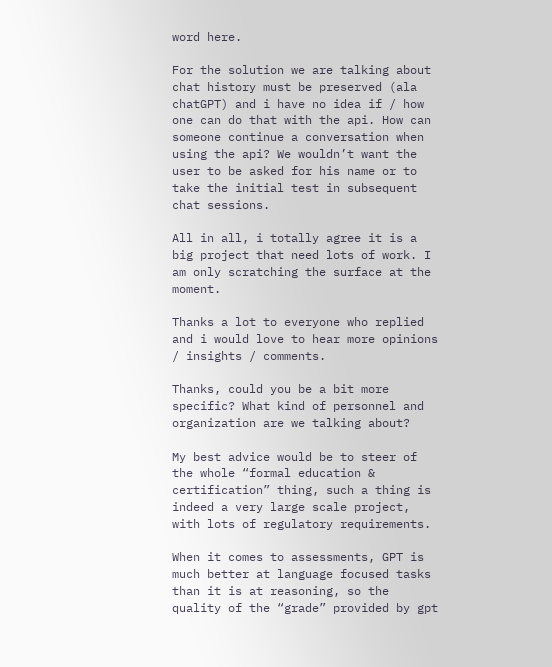word here.

For the solution we are talking about chat history must be preserved (ala chatGPT) and i have no idea if / how one can do that with the api. How can someone continue a conversation when using the api? We wouldn’t want the user to be asked for his name or to take the initial test in subsequent chat sessions.

All in all, i totally agree it is a big project that need lots of work. I am only scratching the surface at the moment.

Thanks a lot to everyone who replied and i would love to hear more opinions / insights / comments.

Thanks, could you be a bit more specific? What kind of personnel and organization are we talking about?

My best advice would be to steer of the whole “formal education & certification” thing, such a thing is indeed a very large scale project, with lots of regulatory requirements.

When it comes to assessments, GPT is much better at language focused tasks than it is at reasoning, so the quality of the “grade” provided by gpt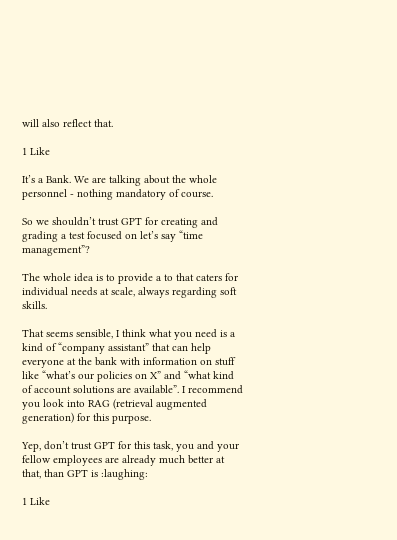will also reflect that.

1 Like

It’s a Bank. We are talking about the whole personnel - nothing mandatory of course.

So we shouldn’t trust GPT for creating and grading a test focused on let’s say “time management”?

The whole idea is to provide a to that caters for individual needs at scale, always regarding soft skills.

That seems sensible, I think what you need is a kind of “company assistant” that can help everyone at the bank with information on stuff like “what’s our policies on X” and “what kind of account solutions are available”. I recommend you look into RAG (retrieval augmented generation) for this purpose.

Yep, don’t trust GPT for this task, you and your fellow employees are already much better at that, than GPT is :laughing:

1 Like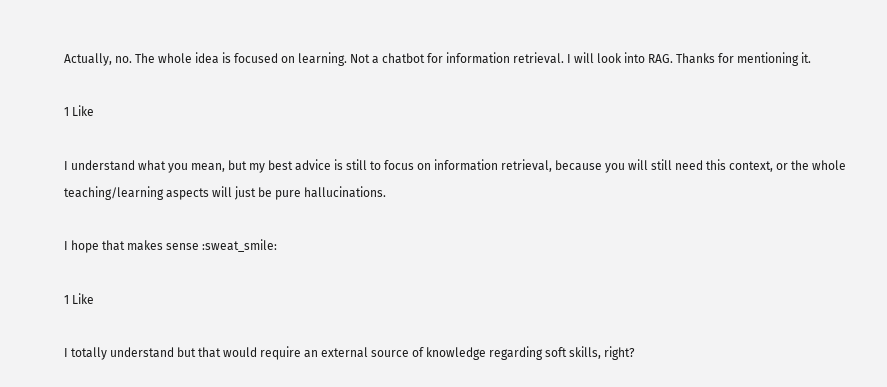Actually, no. The whole idea is focused on learning. Not a chatbot for information retrieval. I will look into RAG. Thanks for mentioning it.

1 Like

I understand what you mean, but my best advice is still to focus on information retrieval, because you will still need this context, or the whole teaching/learning aspects will just be pure hallucinations.

I hope that makes sense :sweat_smile:

1 Like

I totally understand but that would require an external source of knowledge regarding soft skills, right?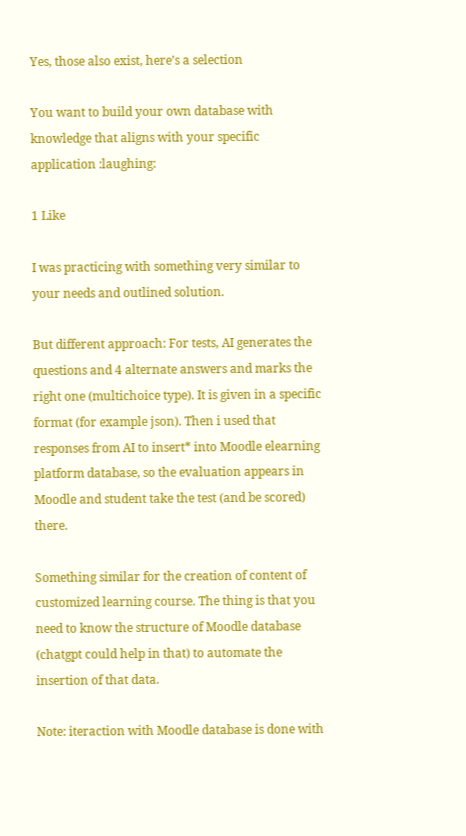Yes, those also exist, here’s a selection

You want to build your own database with knowledge that aligns with your specific application :laughing:

1 Like

I was practicing with something very similar to your needs and outlined solution.

But different approach: For tests, AI generates the questions and 4 alternate answers and marks the right one (multichoice type). It is given in a specific format (for example json). Then i used that responses from AI to insert* into Moodle elearning platform database, so the evaluation appears in Moodle and student take the test (and be scored) there.

Something similar for the creation of content of customized learning course. The thing is that you need to know the structure of Moodle database (chatgpt could help in that) to automate the insertion of that data.

Note: iteraction with Moodle database is done with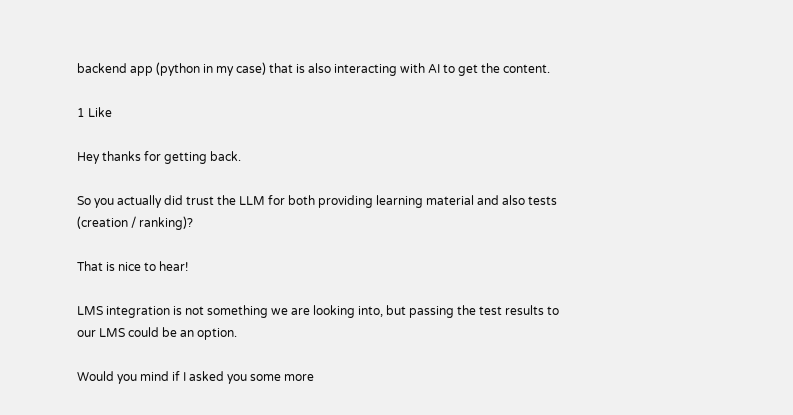backend app (python in my case) that is also interacting with AI to get the content.

1 Like

Hey thanks for getting back.

So you actually did trust the LLM for both providing learning material and also tests (creation / ranking)?

That is nice to hear!

LMS integration is not something we are looking into, but passing the test results to our LMS could be an option.

Would you mind if I asked you some more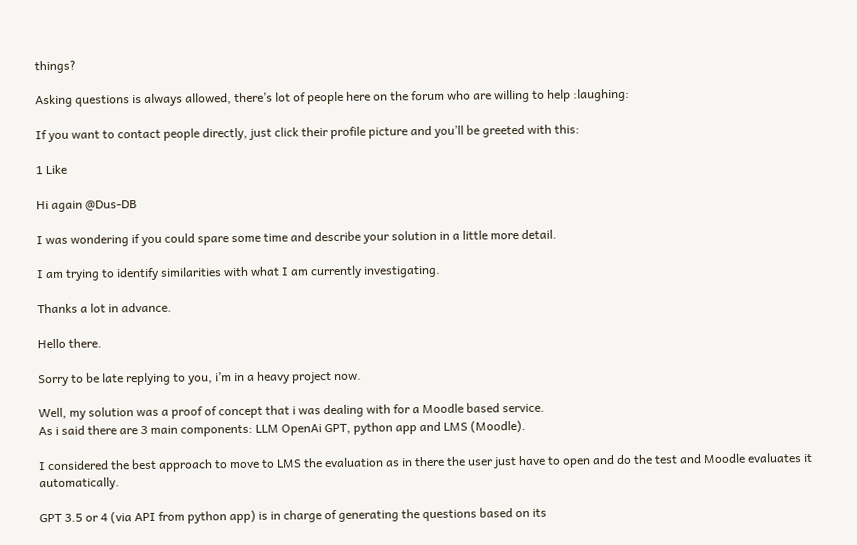things?

Asking questions is always allowed, there’s lot of people here on the forum who are willing to help :laughing:

If you want to contact people directly, just click their profile picture and you’ll be greeted with this:

1 Like

Hi again @Dus-DB

I was wondering if you could spare some time and describe your solution in a little more detail.

I am trying to identify similarities with what I am currently investigating.

Thanks a lot in advance.

Hello there.

Sorry to be late replying to you, i’m in a heavy project now.

Well, my solution was a proof of concept that i was dealing with for a Moodle based service.
As i said there are 3 main components: LLM OpenAi GPT, python app and LMS (Moodle).

I considered the best approach to move to LMS the evaluation as in there the user just have to open and do the test and Moodle evaluates it automatically.

GPT 3.5 or 4 (via API from python app) is in charge of generating the questions based on its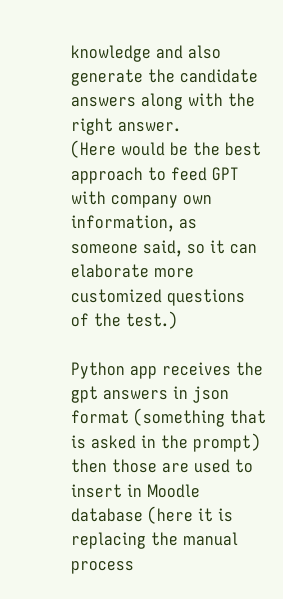knowledge and also generate the candidate answers along with the right answer.
(Here would be the best approach to feed GPT with company own information, as someone said, so it can elaborate more customized questions of the test.)

Python app receives the gpt answers in json format (something that is asked in the prompt) then those are used to insert in Moodle database (here it is replacing the manual process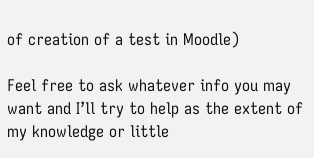of creation of a test in Moodle)

Feel free to ask whatever info you may want and I’ll try to help as the extent of my knowledge or little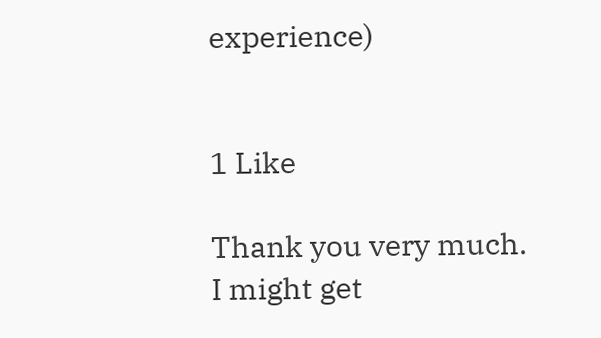experience)


1 Like

Thank you very much. I might get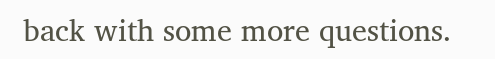back with some more questions.